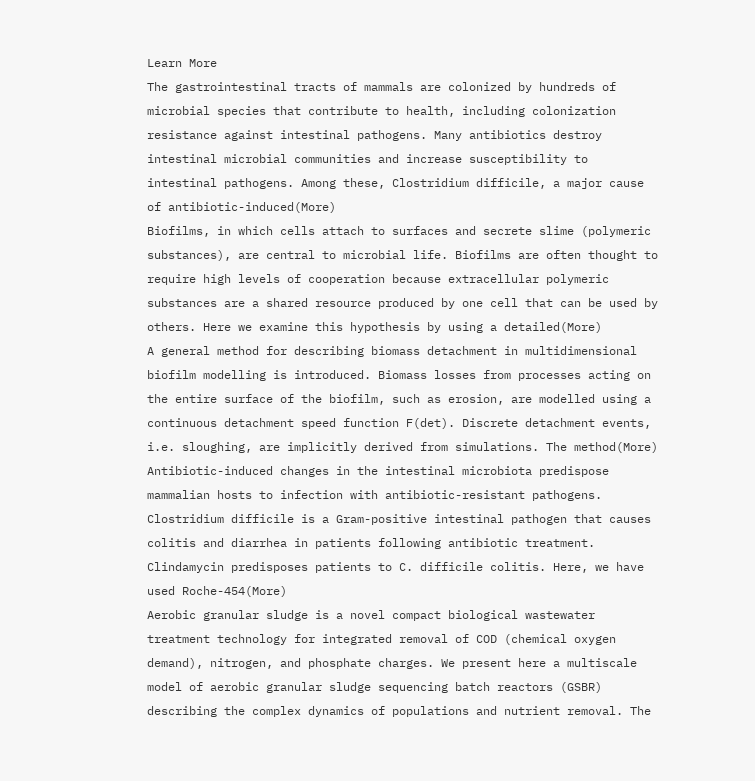Learn More
The gastrointestinal tracts of mammals are colonized by hundreds of microbial species that contribute to health, including colonization resistance against intestinal pathogens. Many antibiotics destroy intestinal microbial communities and increase susceptibility to intestinal pathogens. Among these, Clostridium difficile, a major cause of antibiotic-induced(More)
Biofilms, in which cells attach to surfaces and secrete slime (polymeric substances), are central to microbial life. Biofilms are often thought to require high levels of cooperation because extracellular polymeric substances are a shared resource produced by one cell that can be used by others. Here we examine this hypothesis by using a detailed(More)
A general method for describing biomass detachment in multidimensional biofilm modelling is introduced. Biomass losses from processes acting on the entire surface of the biofilm, such as erosion, are modelled using a continuous detachment speed function F(det). Discrete detachment events, i.e. sloughing, are implicitly derived from simulations. The method(More)
Antibiotic-induced changes in the intestinal microbiota predispose mammalian hosts to infection with antibiotic-resistant pathogens. Clostridium difficile is a Gram-positive intestinal pathogen that causes colitis and diarrhea in patients following antibiotic treatment. Clindamycin predisposes patients to C. difficile colitis. Here, we have used Roche-454(More)
Aerobic granular sludge is a novel compact biological wastewater treatment technology for integrated removal of COD (chemical oxygen demand), nitrogen, and phosphate charges. We present here a multiscale model of aerobic granular sludge sequencing batch reactors (GSBR) describing the complex dynamics of populations and nutrient removal. The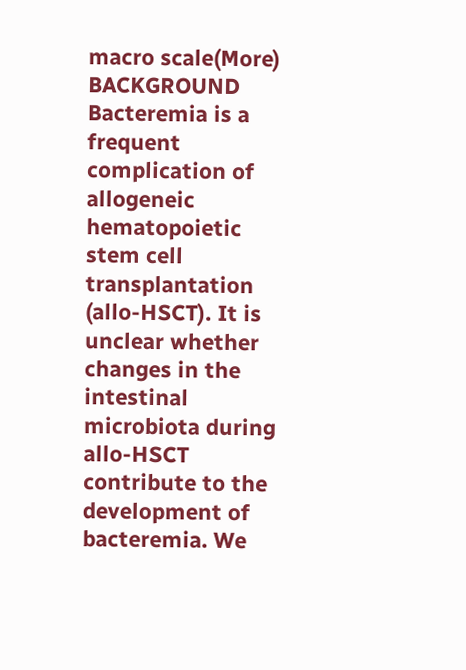macro scale(More)
BACKGROUND Bacteremia is a frequent complication of allogeneic hematopoietic stem cell transplantation (allo-HSCT). It is unclear whether changes in the intestinal microbiota during allo-HSCT contribute to the development of bacteremia. We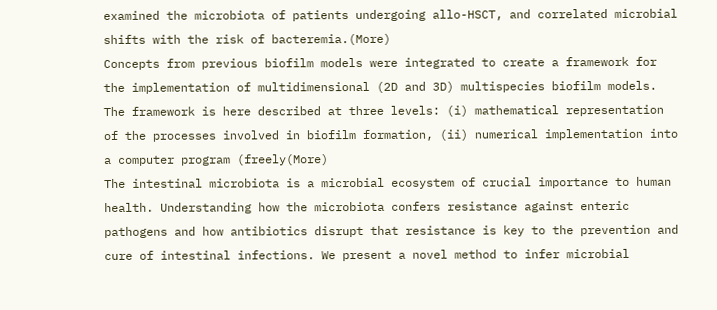examined the microbiota of patients undergoing allo-HSCT, and correlated microbial shifts with the risk of bacteremia.(More)
Concepts from previous biofilm models were integrated to create a framework for the implementation of multidimensional (2D and 3D) multispecies biofilm models. The framework is here described at three levels: (i) mathematical representation of the processes involved in biofilm formation, (ii) numerical implementation into a computer program (freely(More)
The intestinal microbiota is a microbial ecosystem of crucial importance to human health. Understanding how the microbiota confers resistance against enteric pathogens and how antibiotics disrupt that resistance is key to the prevention and cure of intestinal infections. We present a novel method to infer microbial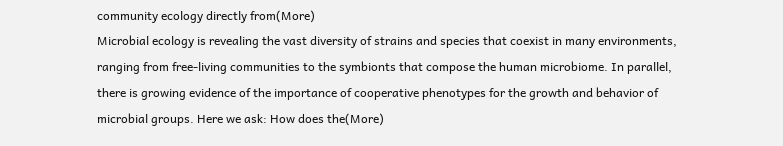community ecology directly from(More)
Microbial ecology is revealing the vast diversity of strains and species that coexist in many environments, ranging from free-living communities to the symbionts that compose the human microbiome. In parallel, there is growing evidence of the importance of cooperative phenotypes for the growth and behavior of microbial groups. Here we ask: How does the(More)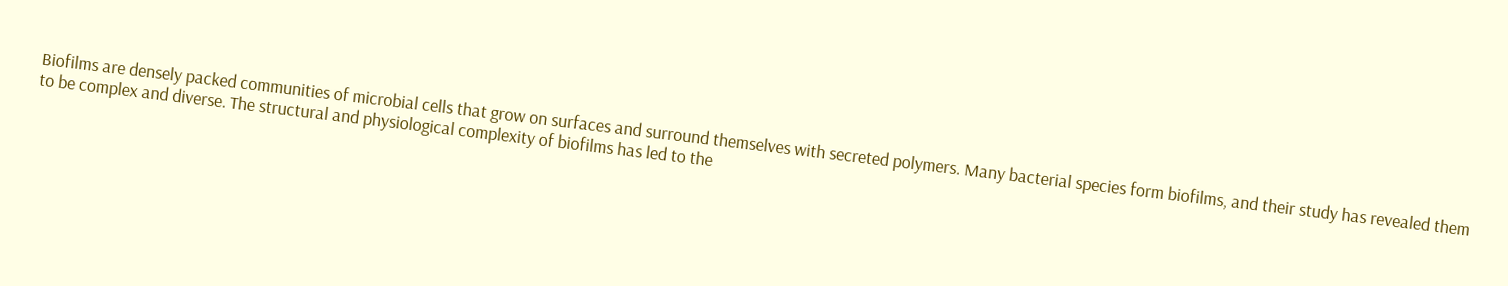Biofilms are densely packed communities of microbial cells that grow on surfaces and surround themselves with secreted polymers. Many bacterial species form biofilms, and their study has revealed them to be complex and diverse. The structural and physiological complexity of biofilms has led to the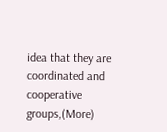idea that they are coordinated and cooperative groups,(More)